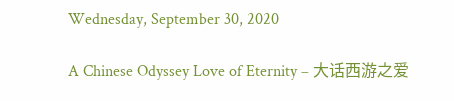Wednesday, September 30, 2020

A Chinese Odyssey Love of Eternity – 大话西游之爱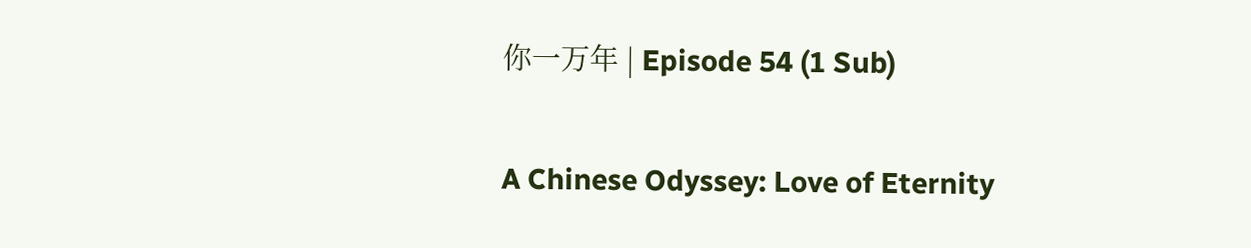你一万年 | Episode 54 (1 Sub)

A Chinese Odyssey: Love of Eternity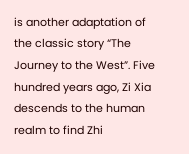is another adaptation of the classic story “The Journey to the West”. Five hundred years ago, Zi Xia descends to the human realm to find Zhi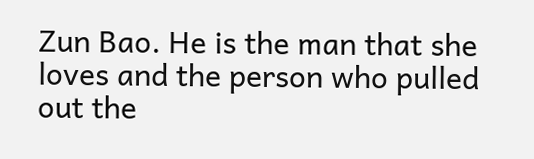Zun Bao. He is the man that she loves and the person who pulled out the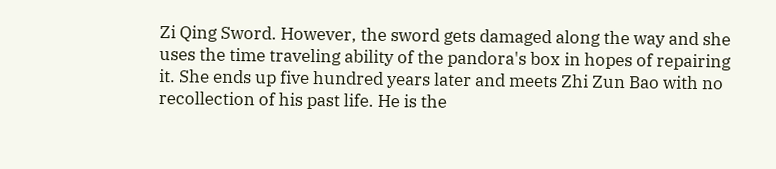Zi Qing Sword. However, the sword gets damaged along the way and she uses the time traveling ability of the pandora's box in hopes of repairing it. She ends up five hundred years later and meets Zhi Zun Bao with no recollection of his past life. He is the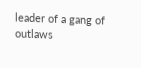leader of a gang of outlaws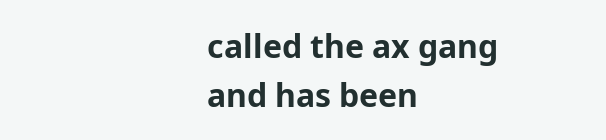called the ax gang and has been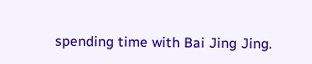spending time with Bai Jing Jing.